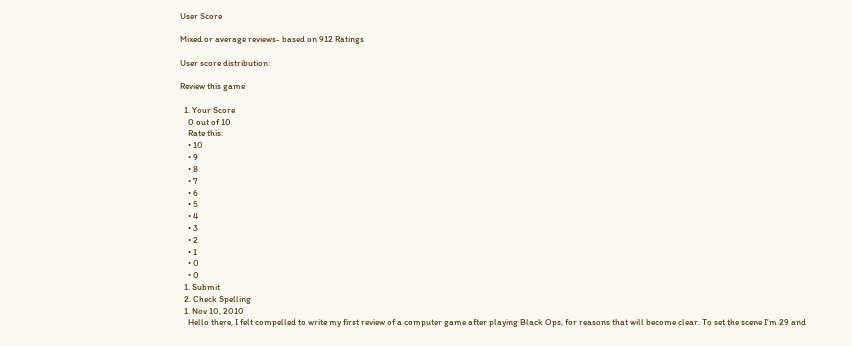User Score

Mixed or average reviews- based on 912 Ratings

User score distribution:

Review this game

  1. Your Score
    0 out of 10
    Rate this:
    • 10
    • 9
    • 8
    • 7
    • 6
    • 5
    • 4
    • 3
    • 2
    • 1
    • 0
    • 0
  1. Submit
  2. Check Spelling
  1. Nov 10, 2010
    Hello there, I felt compelled to write my first review of a computer game after playing Black Ops, for reasons that will become clear. To set the scene I'm 29 and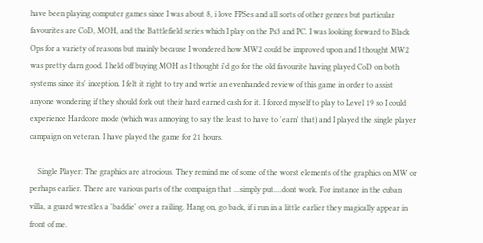have been playing computer games since I was about 8, i love FPSes and all sorts of other genres but particular favourites are CoD, MOH, and the Battlefield series which I play on the Ps3 and PC. I was looking forward to Black Ops for a variety of reasons but mainly because I wondered how MW2 could be improved upon and I thought MW2 was pretty darn good. I held off buying MOH as I thought i'd go for the old favourite having played CoD on both systems since its' inception. I felt it right to try and wrtie an evenhanded review of this game in order to assist anyone wondering if they should fork out their hard earned cash for it. I forced myself to play to Level 19 so I could experience Hardcore mode (which was annoying to say the least to have to 'earn' that) and I played the single player campaign on veteran. I have played the game for 21 hours.

    Single Player: The graphics are atrocious. They remind me of some of the worst elements of the graphics on MW or perhaps earlier. There are various parts of the compaign that ...simply put....dont work. For instance in the cuban villa, a guard wrestles a 'baddie' over a railing. Hang on, go back, if i run in a little earlier they magically appear in front of me.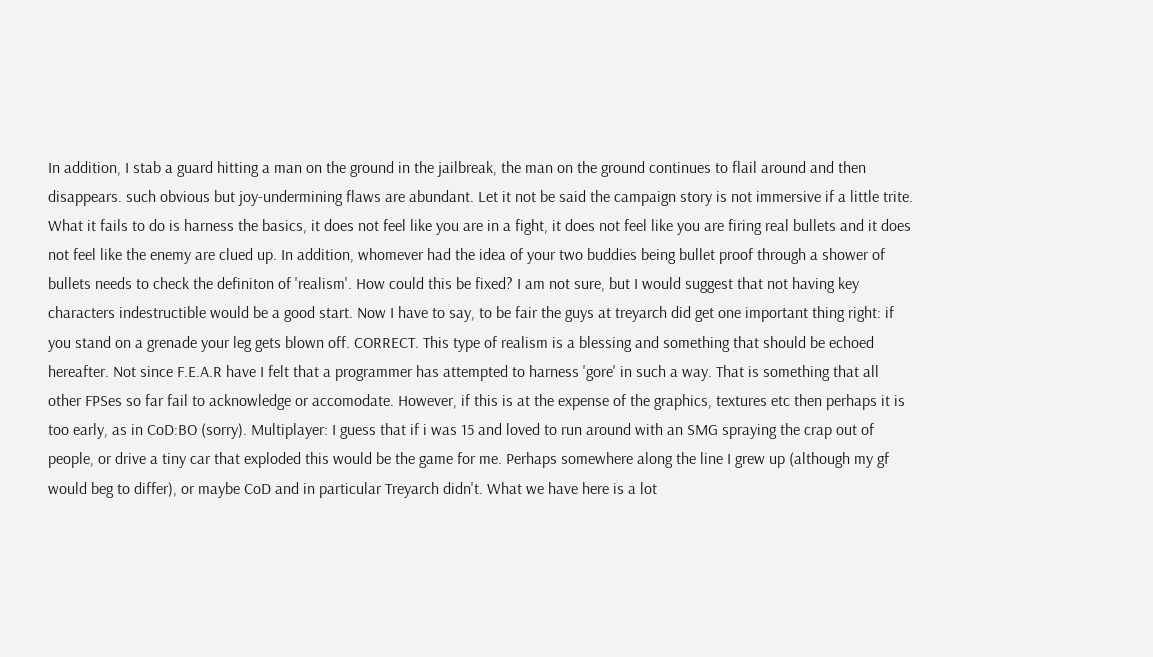In addition, I stab a guard hitting a man on the ground in the jailbreak, the man on the ground continues to flail around and then disappears. such obvious but joy-undermining flaws are abundant. Let it not be said the campaign story is not immersive if a little trite. What it fails to do is harness the basics, it does not feel like you are in a fight, it does not feel like you are firing real bullets and it does not feel like the enemy are clued up. In addition, whomever had the idea of your two buddies being bullet proof through a shower of bullets needs to check the definiton of 'realism'. How could this be fixed? I am not sure, but I would suggest that not having key characters indestructible would be a good start. Now I have to say, to be fair the guys at treyarch did get one important thing right: if you stand on a grenade your leg gets blown off. CORRECT. This type of realism is a blessing and something that should be echoed hereafter. Not since F.E.A.R have I felt that a programmer has attempted to harness 'gore' in such a way. That is something that all other FPSes so far fail to acknowledge or accomodate. However, if this is at the expense of the graphics, textures etc then perhaps it is too early, as in CoD:BO (sorry). Multiplayer: I guess that if i was 15 and loved to run around with an SMG spraying the crap out of people, or drive a tiny car that exploded this would be the game for me. Perhaps somewhere along the line I grew up (although my gf would beg to differ), or maybe CoD and in particular Treyarch didn't. What we have here is a lot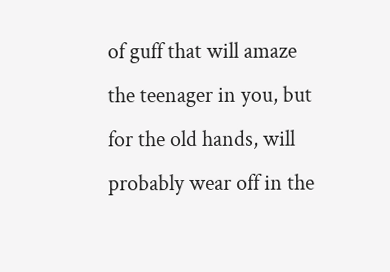of guff that will amaze the teenager in you, but for the old hands, will probably wear off in the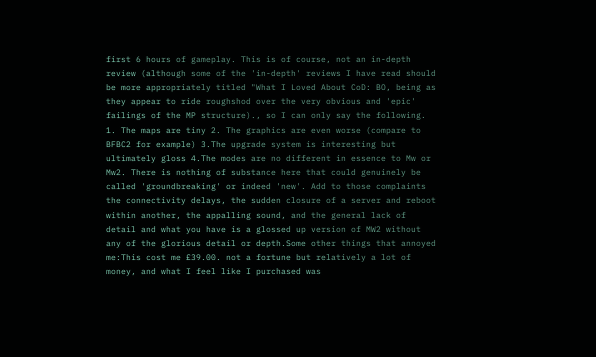first 6 hours of gameplay. This is of course, not an in-depth review (although some of the 'in-depth' reviews I have read should be more appropriately titled "What I Loved About CoD: BO, being as they appear to ride roughshod over the very obvious and 'epic' failings of the MP structure)., so I can only say the following. 1. The maps are tiny 2. The graphics are even worse (compare to BFBC2 for example) 3.The upgrade system is interesting but ultimately gloss 4.The modes are no different in essence to Mw or Mw2. There is nothing of substance here that could genuinely be called 'groundbreaking' or indeed 'new'. Add to those complaints the connectivity delays, the sudden closure of a server and reboot within another, the appalling sound, and the general lack of detail and what you have is a glossed up version of MW2 without any of the glorious detail or depth.Some other things that annoyed me:This cost me £39.00. not a fortune but relatively a lot of money, and what I feel like I purchased was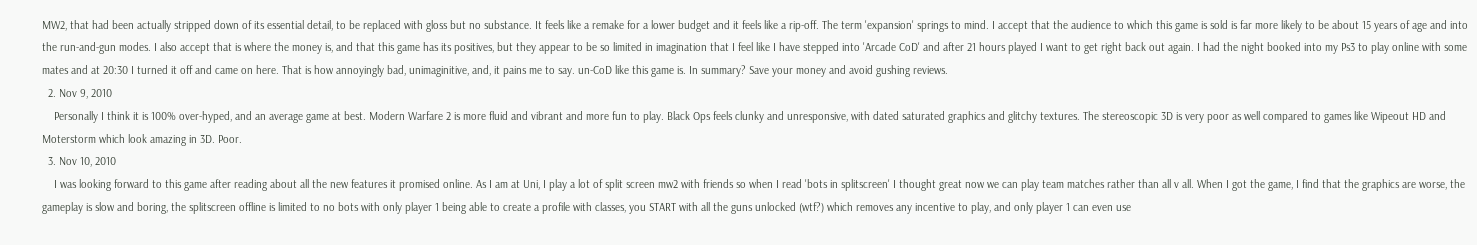MW2, that had been actually stripped down of its essential detail, to be replaced with gloss but no substance. It feels like a remake for a lower budget and it feels like a rip-off. The term 'expansion' springs to mind. I accept that the audience to which this game is sold is far more likely to be about 15 years of age and into the run-and-gun modes. I also accept that is where the money is, and that this game has its positives, but they appear to be so limited in imagination that I feel like I have stepped into 'Arcade CoD' and after 21 hours played I want to get right back out again. I had the night booked into my Ps3 to play online with some mates and at 20:30 I turned it off and came on here. That is how annoyingly bad, unimaginitive, and, it pains me to say. un-CoD like this game is. In summary? Save your money and avoid gushing reviews.
  2. Nov 9, 2010
    Personally I think it is 100% over-hyped, and an average game at best. Modern Warfare 2 is more fluid and vibrant and more fun to play. Black Ops feels clunky and unresponsive, with dated saturated graphics and glitchy textures. The stereoscopic 3D is very poor as well compared to games like Wipeout HD and Moterstorm which look amazing in 3D. Poor.
  3. Nov 10, 2010
    I was looking forward to this game after reading about all the new features it promised online. As I am at Uni, I play a lot of split screen mw2 with friends so when I read 'bots in splitscreen' I thought great now we can play team matches rather than all v all. When I got the game, I find that the graphics are worse, the gameplay is slow and boring, the splitscreen offline is limited to no bots with only player 1 being able to create a profile with classes, you START with all the guns unlocked (wtf?) which removes any incentive to play, and only player 1 can even use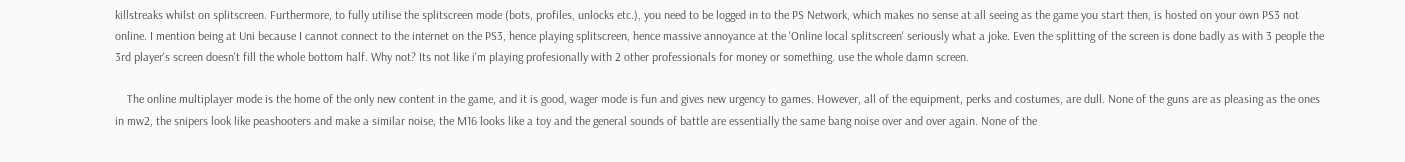killstreaks whilst on splitscreen. Furthermore, to fully utilise the splitscreen mode (bots, profiles, unlocks etc.), you need to be logged in to the PS Network, which makes no sense at all seeing as the game you start then, is hosted on your own PS3 not online. I mention being at Uni because I cannot connect to the internet on the PS3, hence playing splitscreen, hence massive annoyance at the 'Online local splitscreen' seriously what a joke. Even the splitting of the screen is done badly as with 3 people the 3rd player's screen doesn't fill the whole bottom half. Why not? Its not like i'm playing profesionally with 2 other professionals for money or something. use the whole damn screen.

    The online multiplayer mode is the home of the only new content in the game, and it is good, wager mode is fun and gives new urgency to games. However, all of the equipment, perks and costumes, are dull. None of the guns are as pleasing as the ones in mw2, the snipers look like peashooters and make a similar noise, the M16 looks like a toy and the general sounds of battle are essentially the same bang noise over and over again. None of the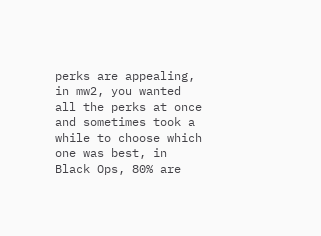perks are appealing, in mw2, you wanted all the perks at once and sometimes took a while to choose which one was best, in Black Ops, 80% are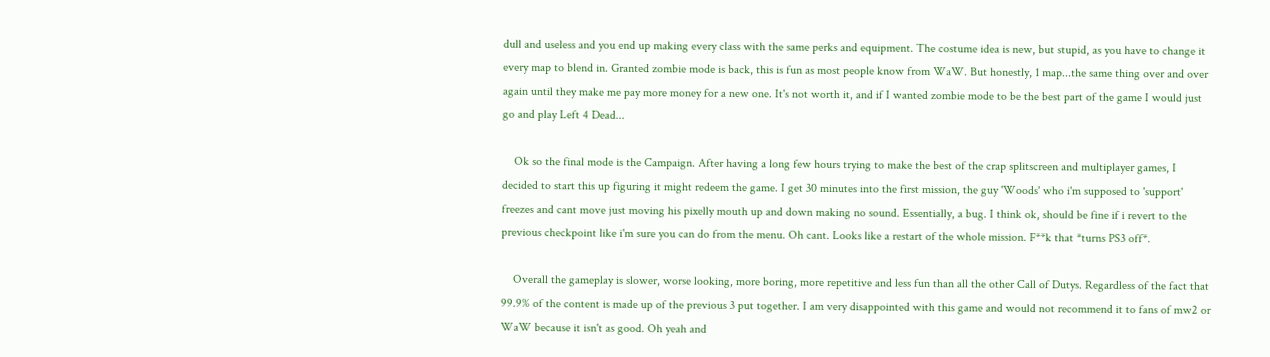dull and useless and you end up making every class with the same perks and equipment. The costume idea is new, but stupid, as you have to change it every map to blend in. Granted zombie mode is back, this is fun as most people know from WaW. But honestly, 1 map...the same thing over and over again until they make me pay more money for a new one. It's not worth it, and if I wanted zombie mode to be the best part of the game I would just go and play Left 4 Dead...

    Ok so the final mode is the Campaign. After having a long few hours trying to make the best of the crap splitscreen and multiplayer games, I decided to start this up figuring it might redeem the game. I get 30 minutes into the first mission, the guy 'Woods' who i'm supposed to 'support' freezes and cant move just moving his pixelly mouth up and down making no sound. Essentially, a bug. I think ok, should be fine if i revert to the previous checkpoint like i'm sure you can do from the menu. Oh cant. Looks like a restart of the whole mission. F**k that *turns PS3 off*.

    Overall the gameplay is slower, worse looking, more boring, more repetitive and less fun than all the other Call of Dutys. Regardless of the fact that 99.9% of the content is made up of the previous 3 put together. I am very disappointed with this game and would not recommend it to fans of mw2 or WaW because it isn't as good. Oh yeah and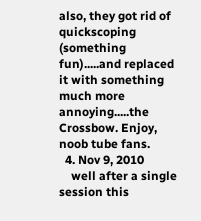also, they got rid of quickscoping (something fun).....and replaced it with something much more annoying.....the Crossbow. Enjoy, noob tube fans.
  4. Nov 9, 2010
    well after a single session this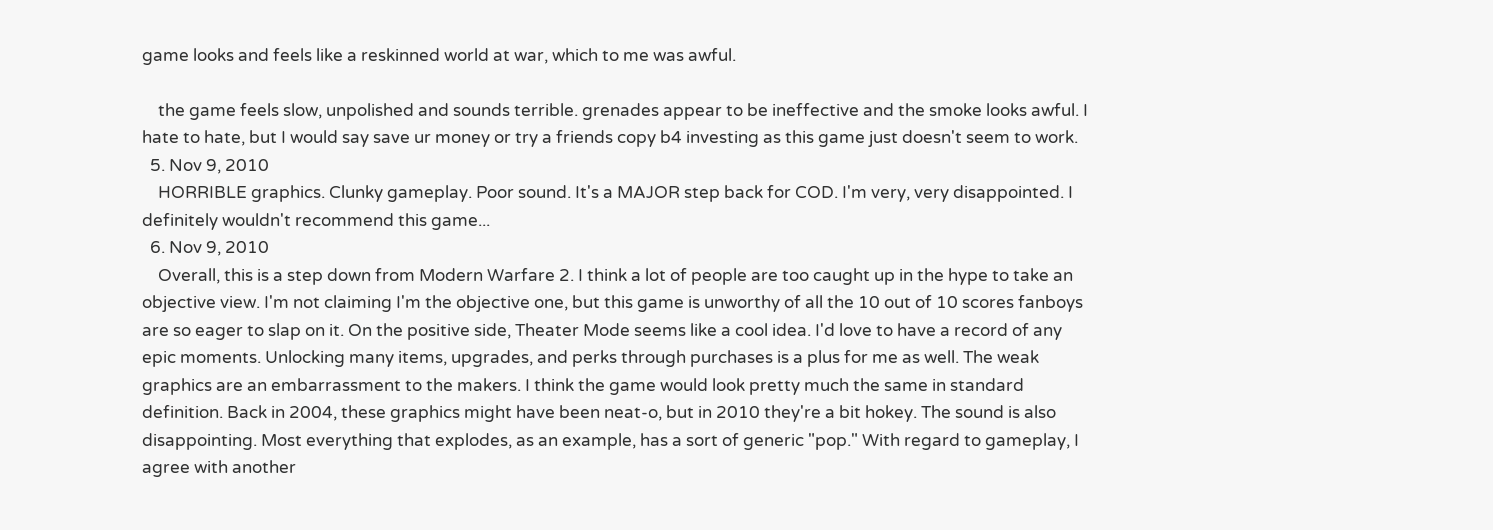game looks and feels like a reskinned world at war, which to me was awful.

    the game feels slow, unpolished and sounds terrible. grenades appear to be ineffective and the smoke looks awful. I hate to hate, but I would say save ur money or try a friends copy b4 investing as this game just doesn't seem to work.
  5. Nov 9, 2010
    HORRIBLE graphics. Clunky gameplay. Poor sound. It's a MAJOR step back for COD. I'm very, very disappointed. I definitely wouldn't recommend this game...
  6. Nov 9, 2010
    Overall, this is a step down from Modern Warfare 2. I think a lot of people are too caught up in the hype to take an objective view. I'm not claiming I'm the objective one, but this game is unworthy of all the 10 out of 10 scores fanboys are so eager to slap on it. On the positive side, Theater Mode seems like a cool idea. I'd love to have a record of any epic moments. Unlocking many items, upgrades, and perks through purchases is a plus for me as well. The weak graphics are an embarrassment to the makers. I think the game would look pretty much the same in standard definition. Back in 2004, these graphics might have been neat-o, but in 2010 they're a bit hokey. The sound is also disappointing. Most everything that explodes, as an example, has a sort of generic "pop." With regard to gameplay, I agree with another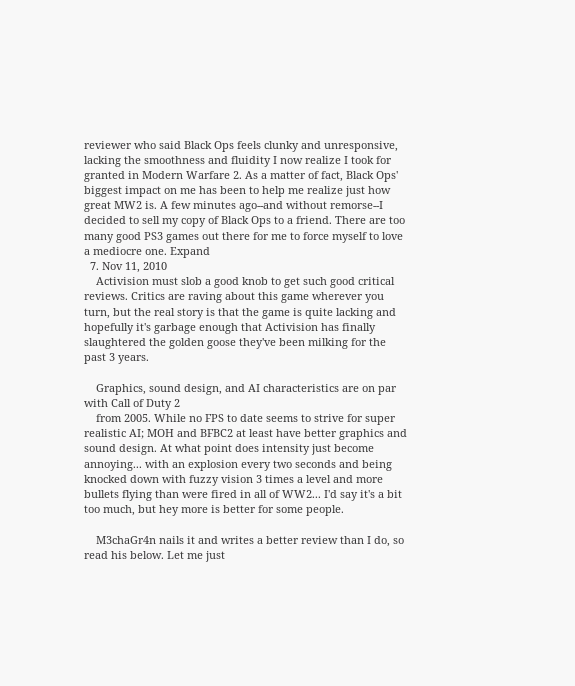reviewer who said Black Ops feels clunky and unresponsive, lacking the smoothness and fluidity I now realize I took for granted in Modern Warfare 2. As a matter of fact, Black Ops' biggest impact on me has been to help me realize just how great MW2 is. A few minutes ago--and without remorse--I decided to sell my copy of Black Ops to a friend. There are too many good PS3 games out there for me to force myself to love a mediocre one. Expand
  7. Nov 11, 2010
    Activision must slob a good knob to get such good critical reviews. Critics are raving about this game wherever you turn, but the real story is that the game is quite lacking and hopefully it's garbage enough that Activision has finally slaughtered the golden goose they've been milking for the past 3 years.

    Graphics, sound design, and AI characteristics are on par with Call of Duty 2
    from 2005. While no FPS to date seems to strive for super realistic AI; MOH and BFBC2 at least have better graphics and sound design. At what point does intensity just become annoying... with an explosion every two seconds and being knocked down with fuzzy vision 3 times a level and more bullets flying than were fired in all of WW2... I'd say it's a bit too much, but hey more is better for some people.

    M3chaGr4n nails it and writes a better review than I do, so read his below. Let me just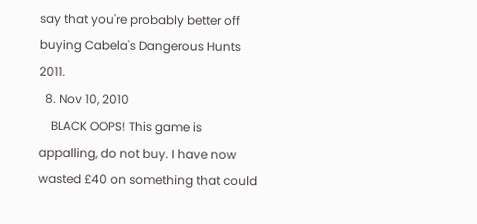say that you're probably better off buying Cabela's Dangerous Hunts 2011.
  8. Nov 10, 2010
    BLACK OOPS! This game is appalling, do not buy. I have now wasted £40 on something that could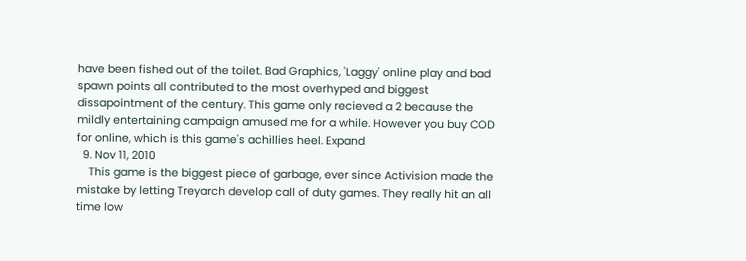have been fished out of the toilet. Bad Graphics, 'Laggy' online play and bad spawn points all contributed to the most overhyped and biggest dissapointment of the century. This game only recieved a 2 because the mildly entertaining campaign amused me for a while. However you buy COD for online, which is this game's achillies heel. Expand
  9. Nov 11, 2010
    This game is the biggest piece of garbage, ever since Activision made the mistake by letting Treyarch develop call of duty games. They really hit an all time low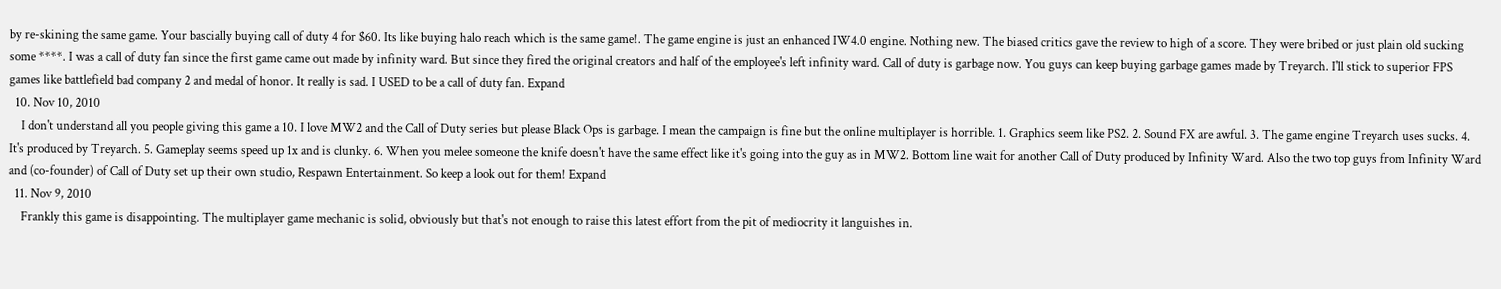by re-skining the same game. Your bascially buying call of duty 4 for $60. Its like buying halo reach which is the same game!. The game engine is just an enhanced IW4.0 engine. Nothing new. The biased critics gave the review to high of a score. They were bribed or just plain old sucking some ****. I was a call of duty fan since the first game came out made by infinity ward. But since they fired the original creators and half of the employee's left infinity ward. Call of duty is garbage now. You guys can keep buying garbage games made by Treyarch. I'll stick to superior FPS games like battlefield bad company 2 and medal of honor. It really is sad. I USED to be a call of duty fan. Expand
  10. Nov 10, 2010
    I don't understand all you people giving this game a 10. I love MW2 and the Call of Duty series but please Black Ops is garbage. I mean the campaign is fine but the online multiplayer is horrible. 1. Graphics seem like PS2. 2. Sound FX are awful. 3. The game engine Treyarch uses sucks. 4. It's produced by Treyarch. 5. Gameplay seems speed up 1x and is clunky. 6. When you melee someone the knife doesn't have the same effect like it's going into the guy as in MW2. Bottom line wait for another Call of Duty produced by Infinity Ward. Also the two top guys from Infinity Ward and (co-founder) of Call of Duty set up their own studio, Respawn Entertainment. So keep a look out for them! Expand
  11. Nov 9, 2010
    Frankly this game is disappointing. The multiplayer game mechanic is solid, obviously but that's not enough to raise this latest effort from the pit of mediocrity it languishes in.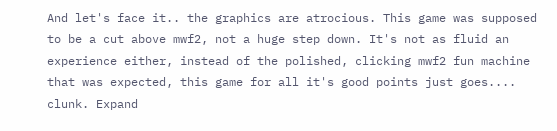And let's face it.. the graphics are atrocious. This game was supposed to be a cut above mwf2, not a huge step down. It's not as fluid an experience either, instead of the polished, clicking mwf2 fun machine that was expected, this game for all it's good points just goes.... clunk. Expand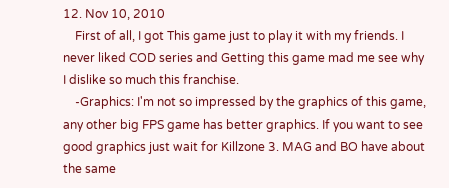12. Nov 10, 2010
    First of all, I got This game just to play it with my friends. I never liked COD series and Getting this game mad me see why I dislike so much this franchise.
    -Graphics: I'm not so impressed by the graphics of this game, any other big FPS game has better graphics. If you want to see good graphics just wait for Killzone 3. MAG and BO have about the same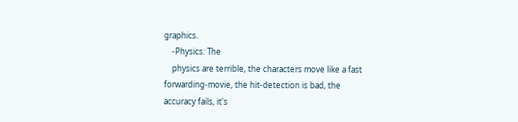graphics.
    -Physics: The
    physics are terrible, the characters move like a fast forwarding-movie, the hit-detection is bad, the accuracy fails, it's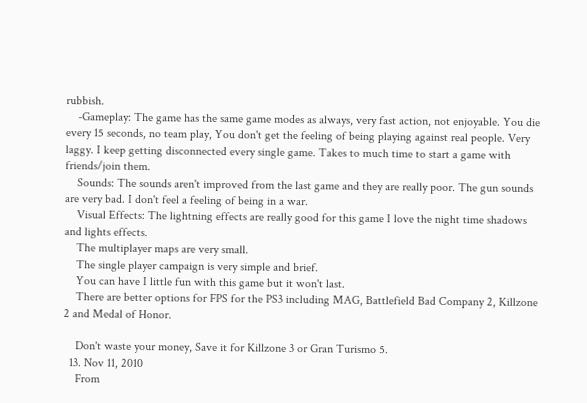rubbish.
    -Gameplay: The game has the same game modes as always, very fast action, not enjoyable. You die every 15 seconds, no team play, You don't get the feeling of being playing against real people. Very laggy. I keep getting disconnected every single game. Takes to much time to start a game with friends/join them.
    Sounds: The sounds aren't improved from the last game and they are really poor. The gun sounds are very bad. I don't feel a feeling of being in a war.
    Visual Effects: The lightning effects are really good for this game I love the night time shadows and lights effects.
    The multiplayer maps are very small.
    The single player campaign is very simple and brief.
    You can have I little fun with this game but it won't last.
    There are better options for FPS for the PS3 including MAG, Battlefield Bad Company 2, Killzone 2 and Medal of Honor.

    Don't waste your money, Save it for Killzone 3 or Gran Turismo 5.
  13. Nov 11, 2010
    From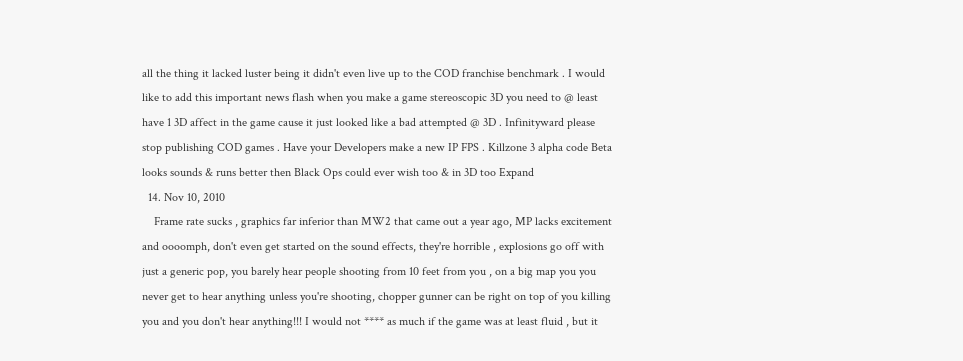all the thing it lacked luster being it didn't even live up to the COD franchise benchmark . I would like to add this important news flash when you make a game stereoscopic 3D you need to @ least have 1 3D affect in the game cause it just looked like a bad attempted @ 3D . Infinityward please stop publishing COD games . Have your Developers make a new IP FPS . Killzone 3 alpha code Beta looks sounds & runs better then Black Ops could ever wish too & in 3D too Expand
  14. Nov 10, 2010
    Frame rate sucks , graphics far inferior than MW2 that came out a year ago, MP lacks excitement and oooomph, don't even get started on the sound effects, they're horrible , explosions go off with just a generic pop, you barely hear people shooting from 10 feet from you , on a big map you you never get to hear anything unless you're shooting, chopper gunner can be right on top of you killing you and you don't hear anything!!! I would not **** as much if the game was at least fluid , but it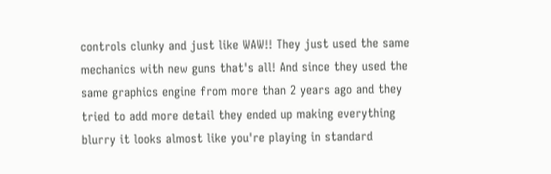controls clunky and just like WAW!! They just used the same mechanics with new guns that's all! And since they used the same graphics engine from more than 2 years ago and they tried to add more detail they ended up making everything blurry it looks almost like you're playing in standard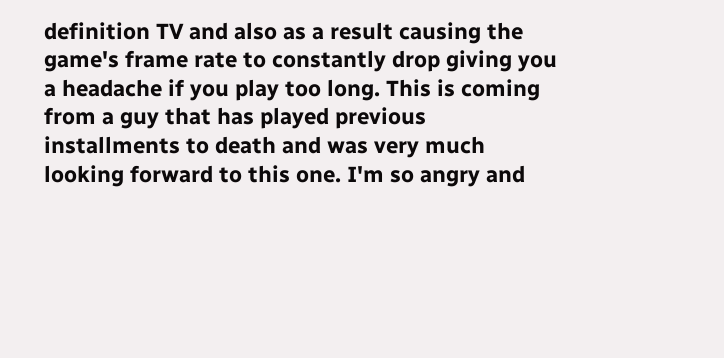definition TV and also as a result causing the game's frame rate to constantly drop giving you a headache if you play too long. This is coming from a guy that has played previous installments to death and was very much looking forward to this one. I'm so angry and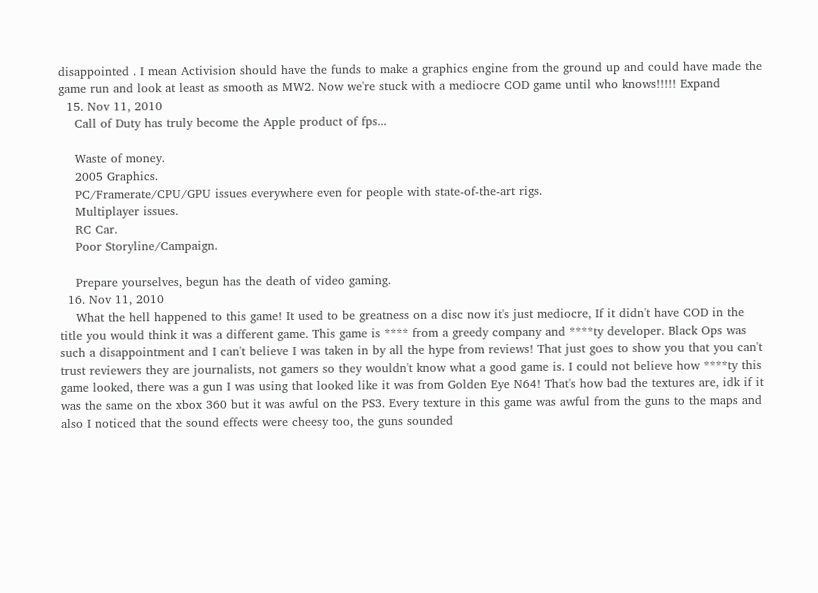disappointed . I mean Activision should have the funds to make a graphics engine from the ground up and could have made the game run and look at least as smooth as MW2. Now we're stuck with a mediocre COD game until who knows!!!!! Expand
  15. Nov 11, 2010
    Call of Duty has truly become the Apple product of fps...

    Waste of money.
    2005 Graphics.
    PC/Framerate/CPU/GPU issues everywhere even for people with state-of-the-art rigs.
    Multiplayer issues.
    RC Car.
    Poor Storyline/Campaign.

    Prepare yourselves, begun has the death of video gaming.
  16. Nov 11, 2010
    What the hell happened to this game! It used to be greatness on a disc now it's just mediocre, If it didn't have COD in the title you would think it was a different game. This game is **** from a greedy company and ****ty developer. Black Ops was such a disappointment and I can't believe I was taken in by all the hype from reviews! That just goes to show you that you can't trust reviewers they are journalists, not gamers so they wouldn't know what a good game is. I could not believe how ****ty this game looked, there was a gun I was using that looked like it was from Golden Eye N64! That's how bad the textures are, idk if it was the same on the xbox 360 but it was awful on the PS3. Every texture in this game was awful from the guns to the maps and also I noticed that the sound effects were cheesy too, the guns sounded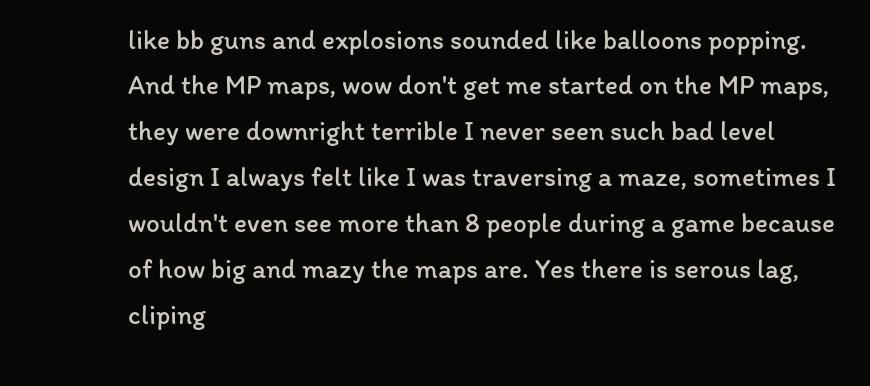like bb guns and explosions sounded like balloons popping. And the MP maps, wow don't get me started on the MP maps, they were downright terrible I never seen such bad level design I always felt like I was traversing a maze, sometimes I wouldn't even see more than 8 people during a game because of how big and mazy the maps are. Yes there is serous lag, cliping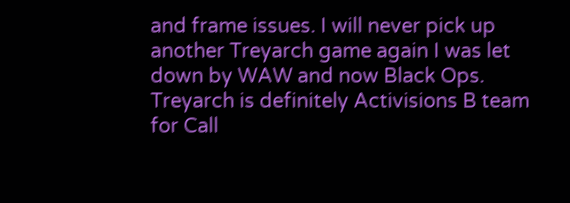and frame issues. I will never pick up another Treyarch game again I was let down by WAW and now Black Ops. Treyarch is definitely Activisions B team for Call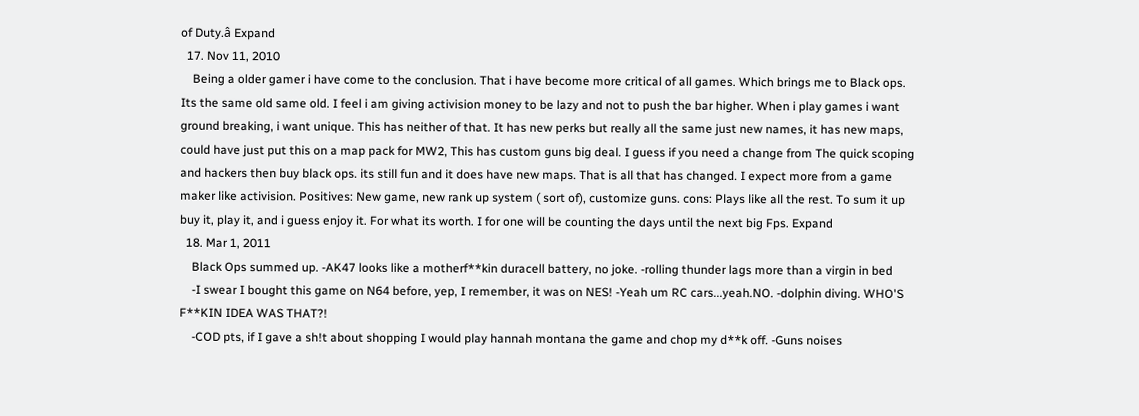of Duty.â Expand
  17. Nov 11, 2010
    Being a older gamer i have come to the conclusion. That i have become more critical of all games. Which brings me to Black ops. Its the same old same old. I feel i am giving activision money to be lazy and not to push the bar higher. When i play games i want ground breaking, i want unique. This has neither of that. It has new perks but really all the same just new names, it has new maps, could have just put this on a map pack for MW2, This has custom guns big deal. I guess if you need a change from The quick scoping and hackers then buy black ops. its still fun and it does have new maps. That is all that has changed. I expect more from a game maker like activision. Positives: New game, new rank up system ( sort of), customize guns. cons: Plays like all the rest. To sum it up buy it, play it, and i guess enjoy it. For what its worth. I for one will be counting the days until the next big Fps. Expand
  18. Mar 1, 2011
    Black Ops summed up. -AK47 looks like a motherf**kin duracell battery, no joke. -rolling thunder lags more than a virgin in bed
    -I swear I bought this game on N64 before, yep, I remember, it was on NES! -Yeah um RC cars...yeah.NO. -dolphin diving. WHO'S F**KIN IDEA WAS THAT?!
    -COD pts, if I gave a sh!t about shopping I would play hannah montana the game and chop my d**k off. -Guns noises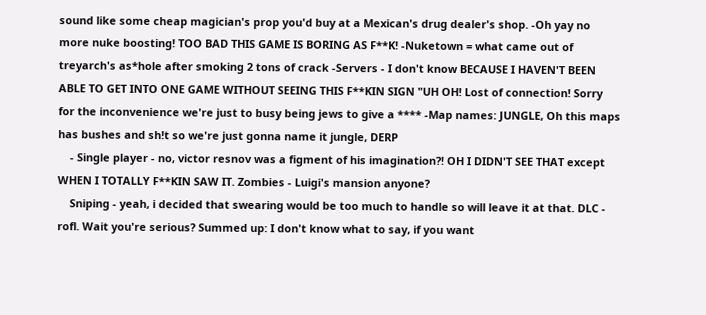sound like some cheap magician's prop you'd buy at a Mexican's drug dealer's shop. -Oh yay no more nuke boosting! TOO BAD THIS GAME IS BORING AS F**K! -Nuketown = what came out of treyarch's as*hole after smoking 2 tons of crack -Servers - I don't know BECAUSE I HAVEN'T BEEN ABLE TO GET INTO ONE GAME WITHOUT SEEING THIS F**KIN SIGN "UH OH! Lost of connection! Sorry for the inconvenience we're just to busy being jews to give a **** -Map names: JUNGLE, Oh this maps has bushes and sh!t so we're just gonna name it jungle, DERP
    - Single player - no, victor resnov was a figment of his imagination?! OH I DIDN'T SEE THAT except WHEN I TOTALLY F**KIN SAW IT. Zombies - Luigi's mansion anyone?
    Sniping - yeah, i decided that swearing would be too much to handle so will leave it at that. DLC - rofl. Wait you're serious? Summed up: I don't know what to say, if you want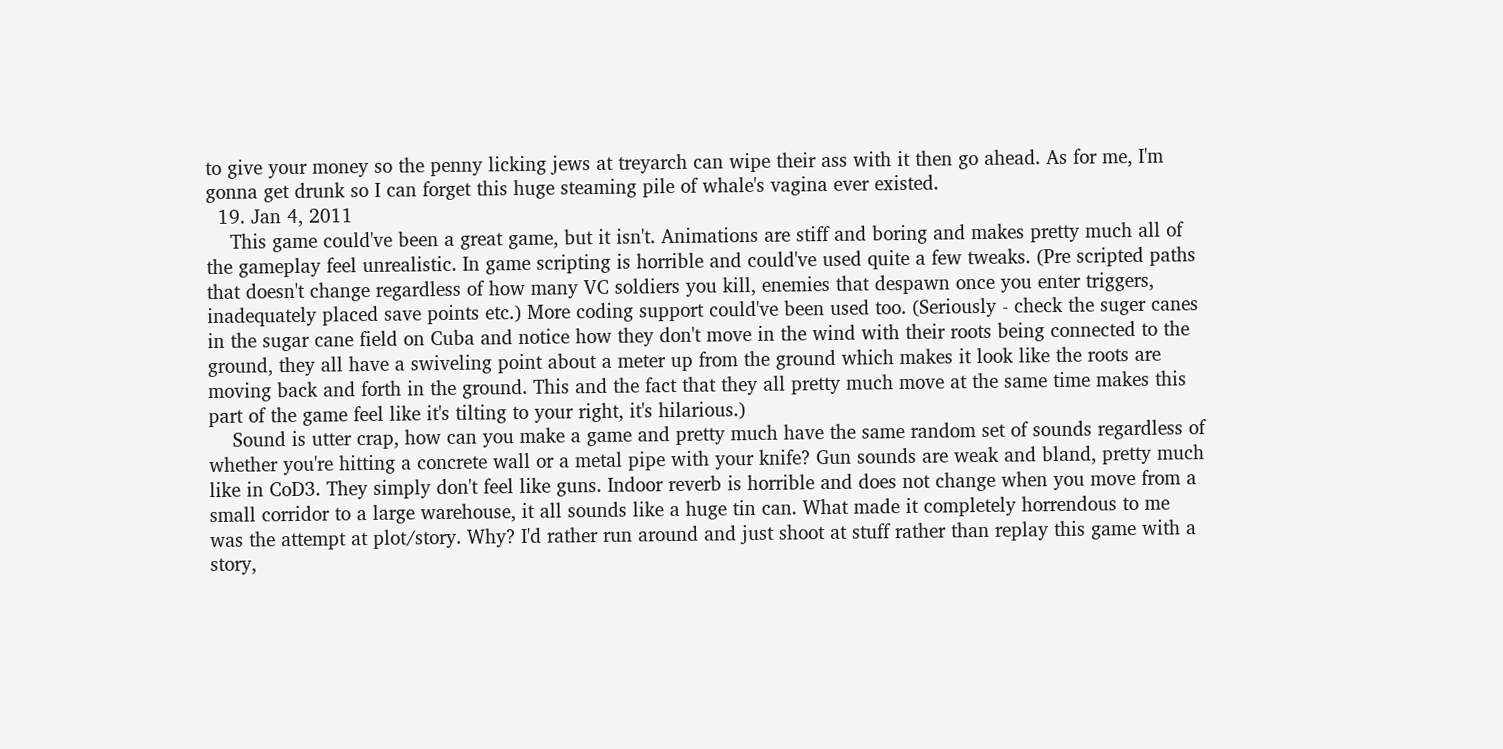to give your money so the penny licking jews at treyarch can wipe their ass with it then go ahead. As for me, I'm gonna get drunk so I can forget this huge steaming pile of whale's vagina ever existed.
  19. Jan 4, 2011
    This game could've been a great game, but it isn't. Animations are stiff and boring and makes pretty much all of the gameplay feel unrealistic. In game scripting is horrible and could've used quite a few tweaks. (Pre scripted paths that doesn't change regardless of how many VC soldiers you kill, enemies that despawn once you enter triggers, inadequately placed save points etc.) More coding support could've been used too. (Seriously - check the suger canes in the sugar cane field on Cuba and notice how they don't move in the wind with their roots being connected to the ground, they all have a swiveling point about a meter up from the ground which makes it look like the roots are moving back and forth in the ground. This and the fact that they all pretty much move at the same time makes this part of the game feel like it's tilting to your right, it's hilarious.)
    Sound is utter crap, how can you make a game and pretty much have the same random set of sounds regardless of whether you're hitting a concrete wall or a metal pipe with your knife? Gun sounds are weak and bland, pretty much like in CoD3. They simply don't feel like guns. Indoor reverb is horrible and does not change when you move from a small corridor to a large warehouse, it all sounds like a huge tin can. What made it completely horrendous to me was the attempt at plot/story. Why? I'd rather run around and just shoot at stuff rather than replay this game with a story,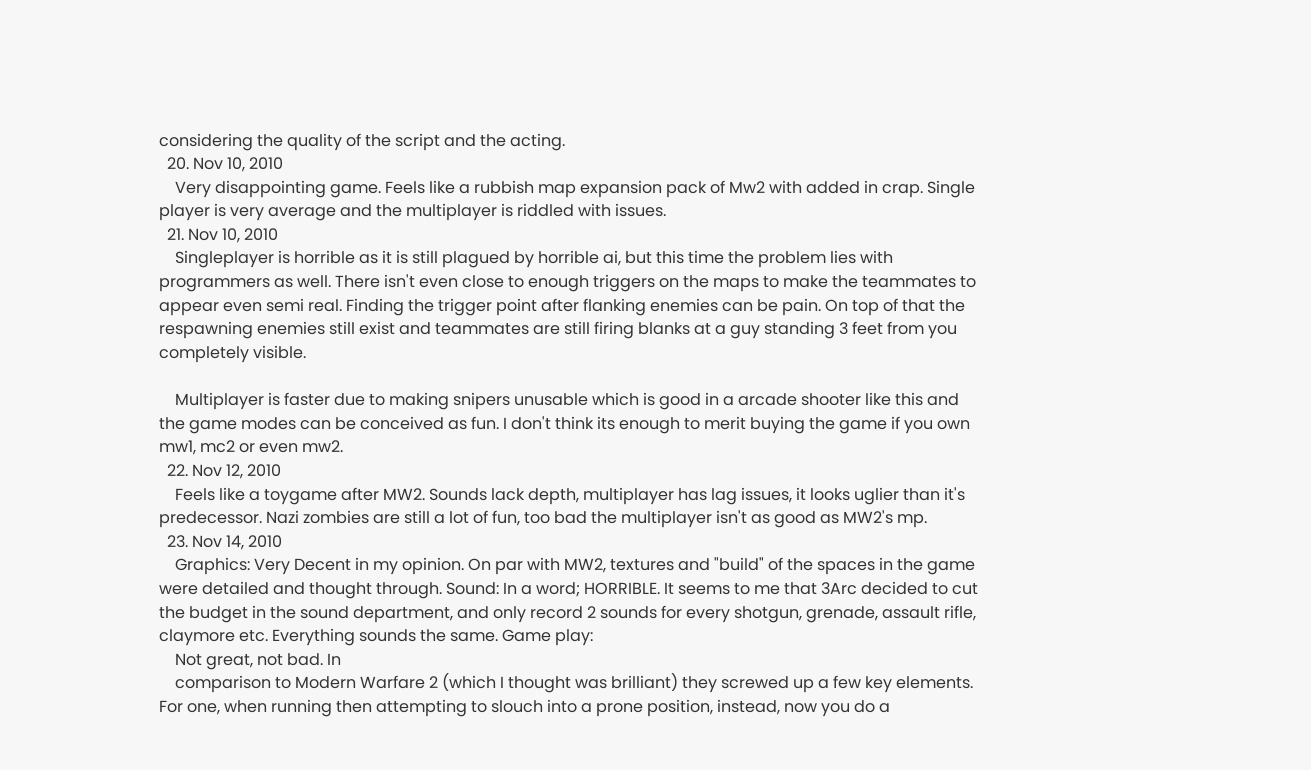considering the quality of the script and the acting.
  20. Nov 10, 2010
    Very disappointing game. Feels like a rubbish map expansion pack of Mw2 with added in crap. Single player is very average and the multiplayer is riddled with issues.
  21. Nov 10, 2010
    Singleplayer is horrible as it is still plagued by horrible ai, but this time the problem lies with programmers as well. There isn't even close to enough triggers on the maps to make the teammates to appear even semi real. Finding the trigger point after flanking enemies can be pain. On top of that the respawning enemies still exist and teammates are still firing blanks at a guy standing 3 feet from you completely visible.

    Multiplayer is faster due to making snipers unusable which is good in a arcade shooter like this and the game modes can be conceived as fun. I don't think its enough to merit buying the game if you own mw1, mc2 or even mw2.
  22. Nov 12, 2010
    Feels like a toygame after MW2. Sounds lack depth, multiplayer has lag issues, it looks uglier than it's predecessor. Nazi zombies are still a lot of fun, too bad the multiplayer isn't as good as MW2's mp.
  23. Nov 14, 2010
    Graphics: Very Decent in my opinion. On par with MW2, textures and "build" of the spaces in the game were detailed and thought through. Sound: In a word; HORRIBLE. It seems to me that 3Arc decided to cut the budget in the sound department, and only record 2 sounds for every shotgun, grenade, assault rifle, claymore etc. Everything sounds the same. Game play:
    Not great, not bad. In
    comparison to Modern Warfare 2 (which I thought was brilliant) they screwed up a few key elements. For one, when running then attempting to slouch into a prone position, instead, now you do a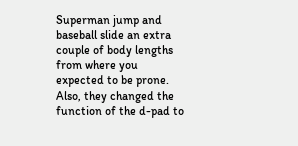Superman jump and baseball slide an extra couple of body lengths from where you expected to be prone. Also, they changed the function of the d-pad to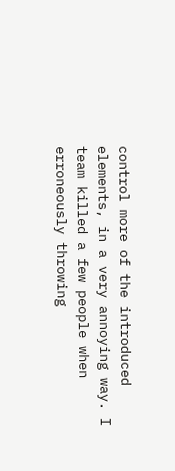control more of the introduced elements, in a very annoying way. I team killed a few people when erroneously throwing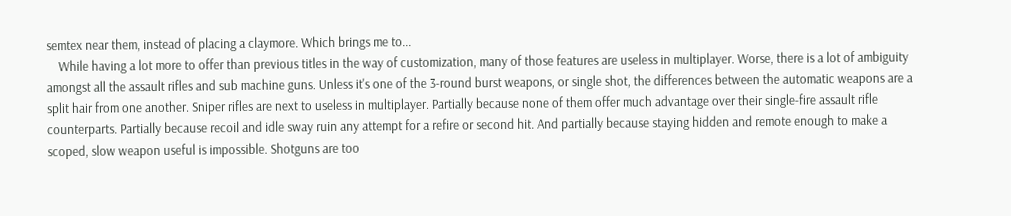semtex near them, instead of placing a claymore. Which brings me to...
    While having a lot more to offer than previous titles in the way of customization, many of those features are useless in multiplayer. Worse, there is a lot of ambiguity amongst all the assault rifles and sub machine guns. Unless it's one of the 3-round burst weapons, or single shot, the differences between the automatic weapons are a split hair from one another. Sniper rifles are next to useless in multiplayer. Partially because none of them offer much advantage over their single-fire assault rifle counterparts. Partially because recoil and idle sway ruin any attempt for a refire or second hit. And partially because staying hidden and remote enough to make a scoped, slow weapon useful is impossible. Shotguns are too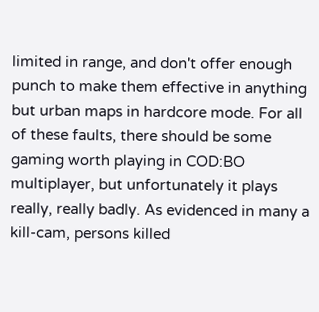limited in range, and don't offer enough punch to make them effective in anything but urban maps in hardcore mode. For all of these faults, there should be some gaming worth playing in COD:BO multiplayer, but unfortunately it plays really, really badly. As evidenced in many a kill-cam, persons killed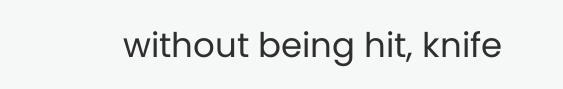without being hit, knife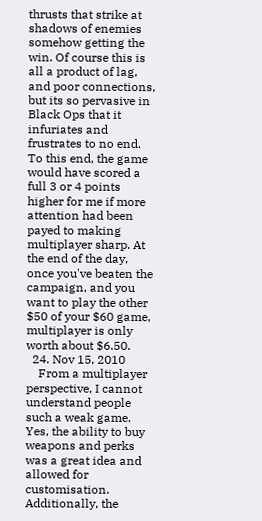thrusts that strike at shadows of enemies somehow getting the win. Of course this is all a product of lag, and poor connections, but its so pervasive in Black Ops that it infuriates and frustrates to no end. To this end, the game would have scored a full 3 or 4 points higher for me if more attention had been payed to making multiplayer sharp. At the end of the day, once you've beaten the campaign, and you want to play the other $50 of your $60 game, multiplayer is only worth about $6.50.
  24. Nov 15, 2010
    From a multiplayer perspective, I cannot understand people such a weak game. Yes, the ability to buy weapons and perks was a great idea and allowed for customisation. Additionally, the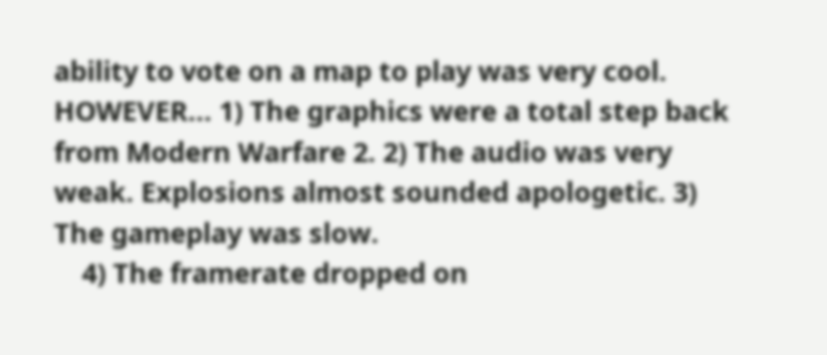ability to vote on a map to play was very cool. HOWEVER... 1) The graphics were a total step back from Modern Warfare 2. 2) The audio was very weak. Explosions almost sounded apologetic. 3) The gameplay was slow.
    4) The framerate dropped on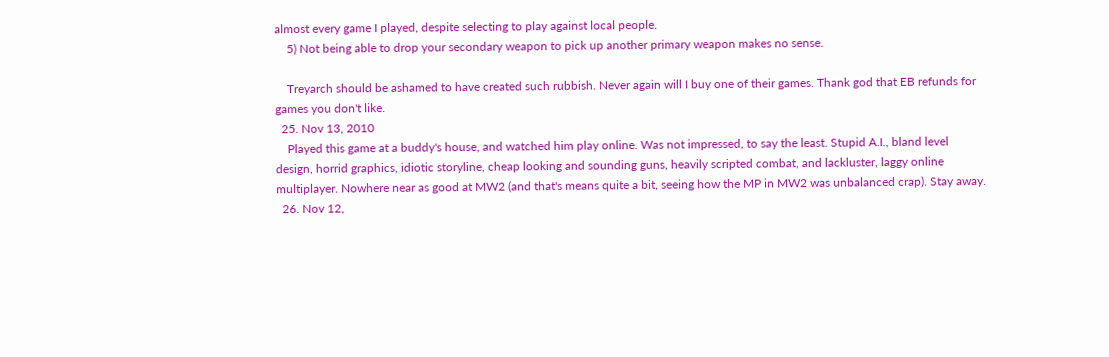almost every game I played, despite selecting to play against local people.
    5) Not being able to drop your secondary weapon to pick up another primary weapon makes no sense.

    Treyarch should be ashamed to have created such rubbish. Never again will I buy one of their games. Thank god that EB refunds for games you don't like.
  25. Nov 13, 2010
    Played this game at a buddy's house, and watched him play online. Was not impressed, to say the least. Stupid A.I., bland level design, horrid graphics, idiotic storyline, cheap looking and sounding guns, heavily scripted combat, and lackluster, laggy online multiplayer. Nowhere near as good at MW2 (and that's means quite a bit, seeing how the MP in MW2 was unbalanced crap). Stay away.
  26. Nov 12,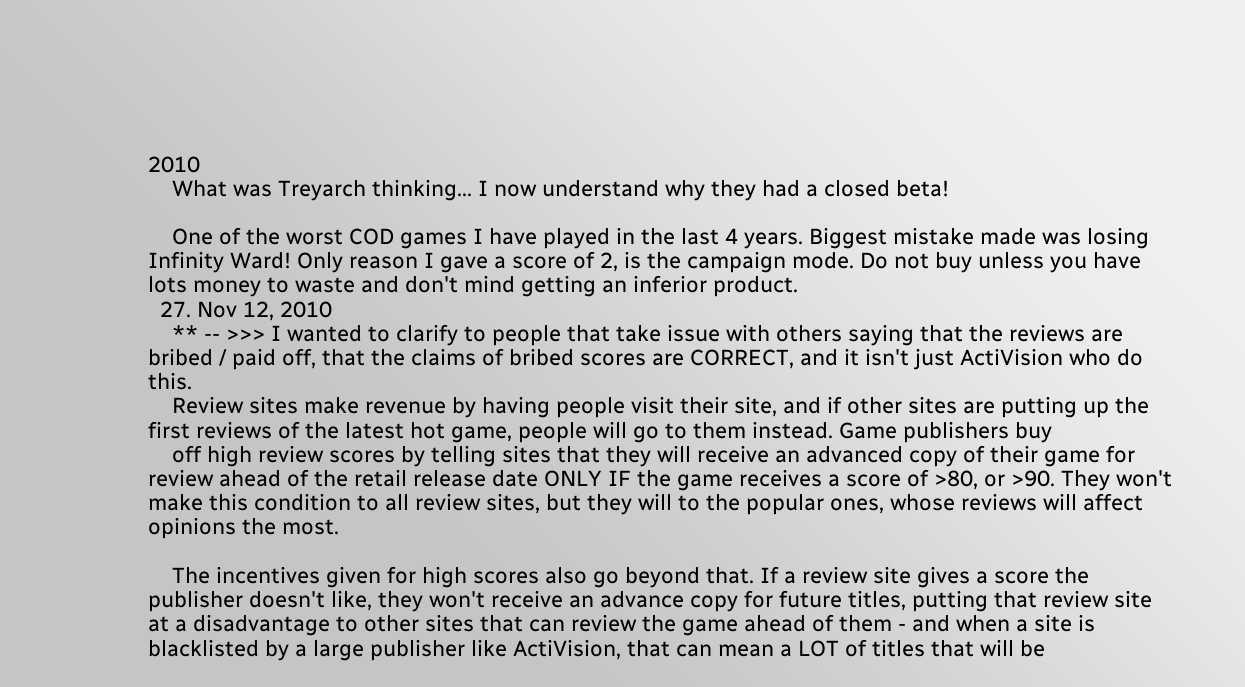2010
    What was Treyarch thinking... I now understand why they had a closed beta!

    One of the worst COD games I have played in the last 4 years. Biggest mistake made was losing Infinity Ward! Only reason I gave a score of 2, is the campaign mode. Do not buy unless you have lots money to waste and don't mind getting an inferior product.
  27. Nov 12, 2010
    ** -- >>> I wanted to clarify to people that take issue with others saying that the reviews are bribed / paid off, that the claims of bribed scores are CORRECT, and it isn't just ActiVision who do this.
    Review sites make revenue by having people visit their site, and if other sites are putting up the first reviews of the latest hot game, people will go to them instead. Game publishers buy
    off high review scores by telling sites that they will receive an advanced copy of their game for review ahead of the retail release date ONLY IF the game receives a score of >80, or >90. They won't make this condition to all review sites, but they will to the popular ones, whose reviews will affect opinions the most.

    The incentives given for high scores also go beyond that. If a review site gives a score the publisher doesn't like, they won't receive an advance copy for future titles, putting that review site at a disadvantage to other sites that can review the game ahead of them - and when a site is blacklisted by a large publisher like ActiVision, that can mean a LOT of titles that will be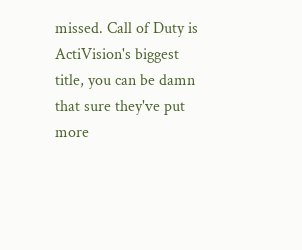missed. Call of Duty is ActiVision's biggest title, you can be damn that sure they've put more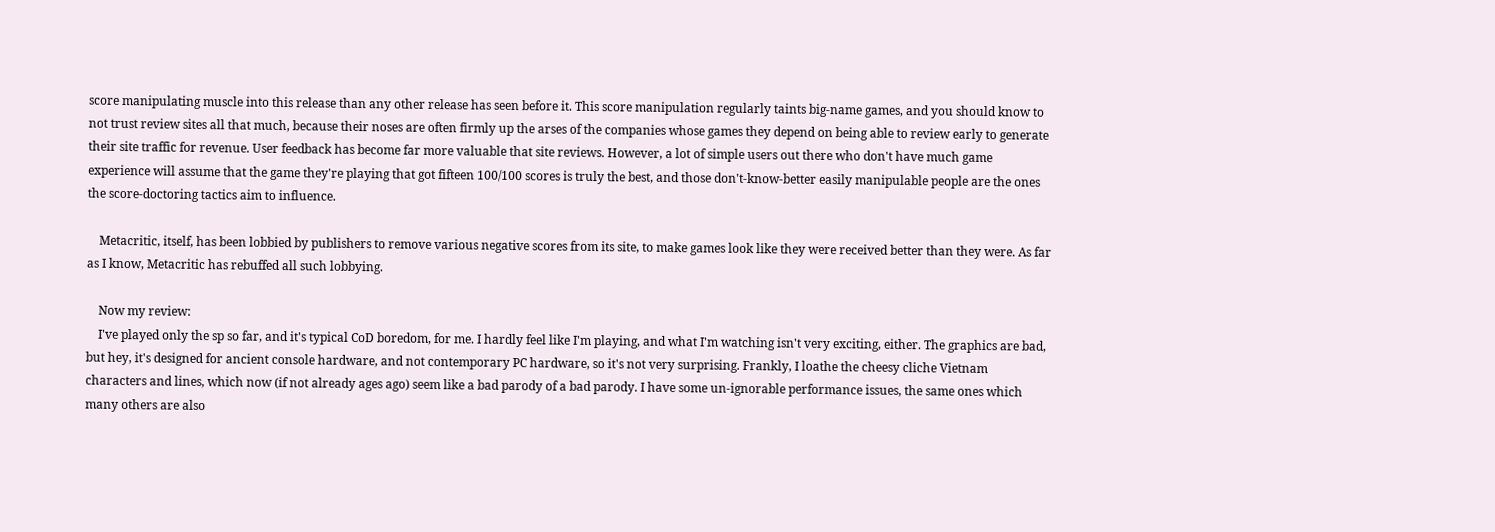score manipulating muscle into this release than any other release has seen before it. This score manipulation regularly taints big-name games, and you should know to not trust review sites all that much, because their noses are often firmly up the arses of the companies whose games they depend on being able to review early to generate their site traffic for revenue. User feedback has become far more valuable that site reviews. However, a lot of simple users out there who don't have much game experience will assume that the game they're playing that got fifteen 100/100 scores is truly the best, and those don't-know-better easily manipulable people are the ones the score-doctoring tactics aim to influence.

    Metacritic, itself, has been lobbied by publishers to remove various negative scores from its site, to make games look like they were received better than they were. As far as I know, Metacritic has rebuffed all such lobbying.

    Now my review:
    I've played only the sp so far, and it's typical CoD boredom, for me. I hardly feel like I'm playing, and what I'm watching isn't very exciting, either. The graphics are bad, but hey, it's designed for ancient console hardware, and not contemporary PC hardware, so it's not very surprising. Frankly, I loathe the cheesy cliche Vietnam characters and lines, which now (if not already ages ago) seem like a bad parody of a bad parody. I have some un-ignorable performance issues, the same ones which many others are also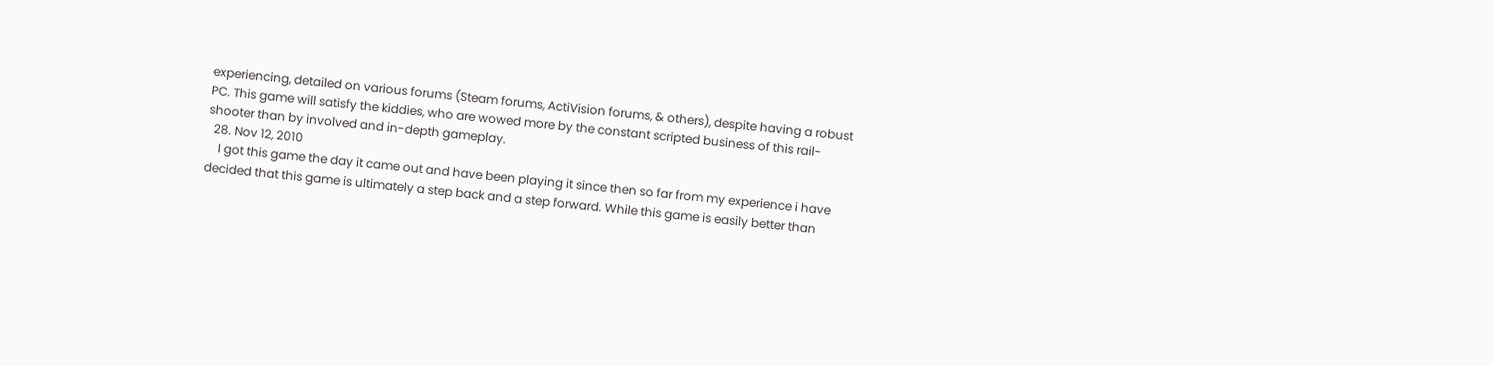experiencing, detailed on various forums (Steam forums, ActiVision forums, & others), despite having a robust PC. This game will satisfy the kiddies, who are wowed more by the constant scripted business of this rail-shooter than by involved and in-depth gameplay.
  28. Nov 12, 2010
    I got this game the day it came out and have been playing it since then so far from my experience i have decided that this game is ultimately a step back and a step forward. While this game is easily better than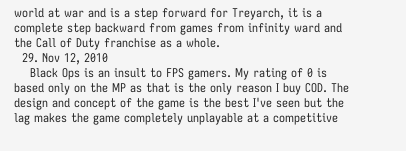world at war and is a step forward for Treyarch, it is a complete step backward from games from infinity ward and the Call of Duty franchise as a whole.
  29. Nov 12, 2010
    Black Ops is an insult to FPS gamers. My rating of 0 is based only on the MP as that is the only reason I buy COD. The design and concept of the game is the best I've seen but the lag makes the game completely unplayable at a competitive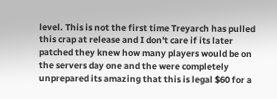level. This is not the first time Treyarch has pulled this crap at release and I don't care if its later patched they knew how many players would be on the servers day one and the were completely unprepared its amazing that this is legal $60 for a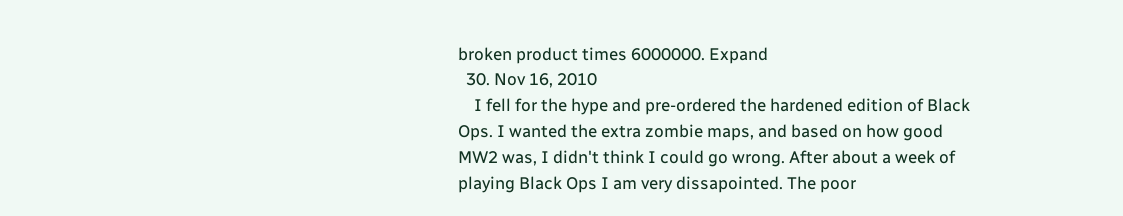broken product times 6000000. Expand
  30. Nov 16, 2010
    I fell for the hype and pre-ordered the hardened edition of Black Ops. I wanted the extra zombie maps, and based on how good MW2 was, I didn't think I could go wrong. After about a week of playing Black Ops I am very dissapointed. The poor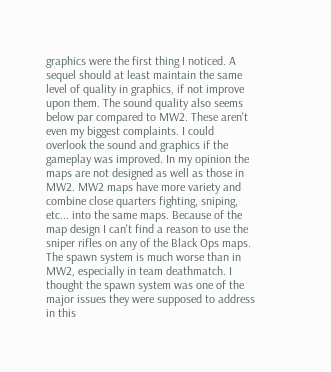graphics were the first thing I noticed. A sequel should at least maintain the same level of quality in graphics, if not improve upon them. The sound quality also seems below par compared to MW2. These aren't even my biggest complaints. I could overlook the sound and graphics if the gameplay was improved. In my opinion the maps are not designed as well as those in MW2. MW2 maps have more variety and combine close quarters fighting, sniping, etc... into the same maps. Because of the map design I can't find a reason to use the sniper rifles on any of the Black Ops maps. The spawn system is much worse than in MW2, especially in team deathmatch. I thought the spawn system was one of the major issues they were supposed to address in this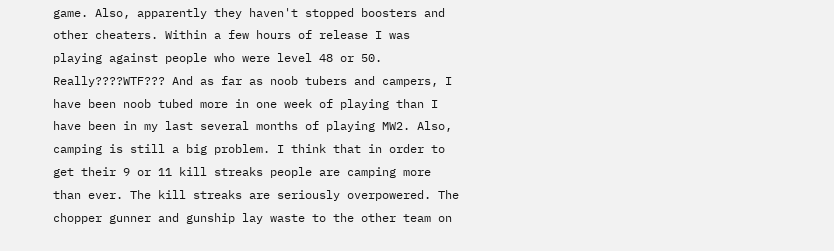game. Also, apparently they haven't stopped boosters and other cheaters. Within a few hours of release I was playing against people who were level 48 or 50. Really????WTF??? And as far as noob tubers and campers, I have been noob tubed more in one week of playing than I have been in my last several months of playing MW2. Also, camping is still a big problem. I think that in order to get their 9 or 11 kill streaks people are camping more than ever. The kill streaks are seriously overpowered. The chopper gunner and gunship lay waste to the other team on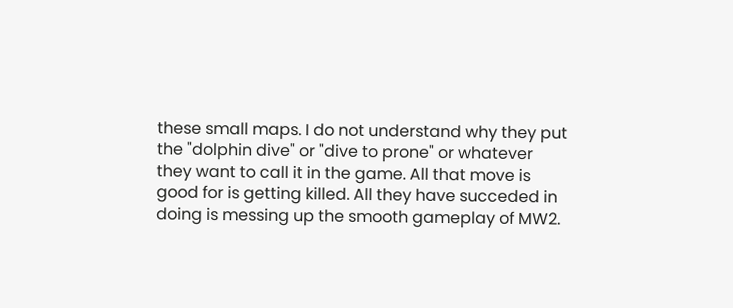these small maps. I do not understand why they put the "dolphin dive" or "dive to prone" or whatever they want to call it in the game. All that move is good for is getting killed. All they have succeded in doing is messing up the smooth gameplay of MW2.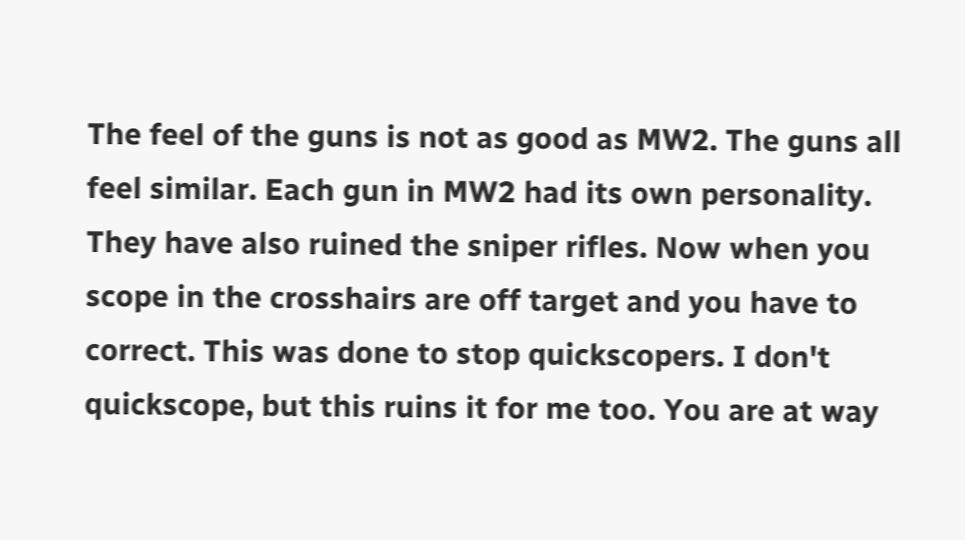The feel of the guns is not as good as MW2. The guns all feel similar. Each gun in MW2 had its own personality. They have also ruined the sniper rifles. Now when you scope in the crosshairs are off target and you have to correct. This was done to stop quickscopers. I don't quickscope, but this ruins it for me too. You are at way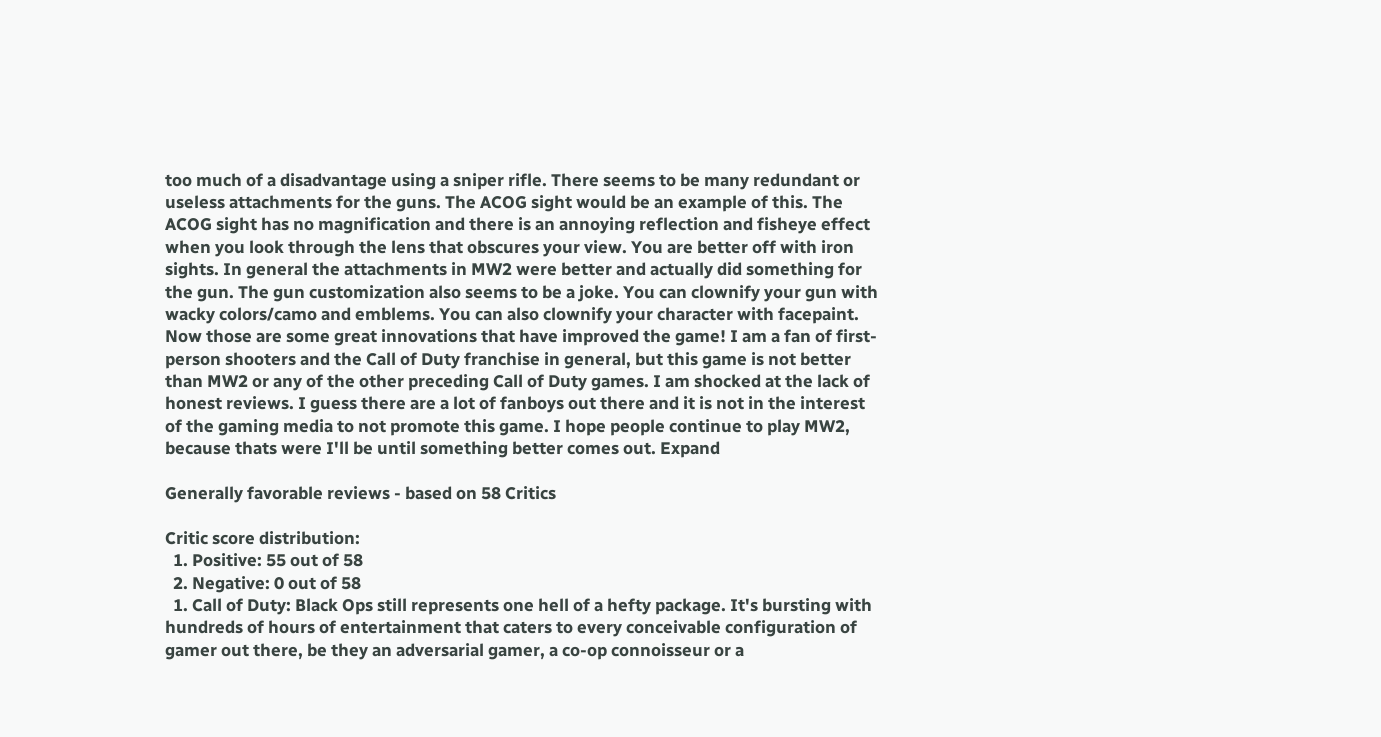too much of a disadvantage using a sniper rifle. There seems to be many redundant or useless attachments for the guns. The ACOG sight would be an example of this. The ACOG sight has no magnification and there is an annoying reflection and fisheye effect when you look through the lens that obscures your view. You are better off with iron sights. In general the attachments in MW2 were better and actually did something for the gun. The gun customization also seems to be a joke. You can clownify your gun with wacky colors/camo and emblems. You can also clownify your character with facepaint. Now those are some great innovations that have improved the game! I am a fan of first-person shooters and the Call of Duty franchise in general, but this game is not better than MW2 or any of the other preceding Call of Duty games. I am shocked at the lack of honest reviews. I guess there are a lot of fanboys out there and it is not in the interest of the gaming media to not promote this game. I hope people continue to play MW2, because thats were I'll be until something better comes out. Expand

Generally favorable reviews - based on 58 Critics

Critic score distribution:
  1. Positive: 55 out of 58
  2. Negative: 0 out of 58
  1. Call of Duty: Black Ops still represents one hell of a hefty package. It's bursting with hundreds of hours of entertainment that caters to every conceivable configuration of gamer out there, be they an adversarial gamer, a co-op connoisseur or a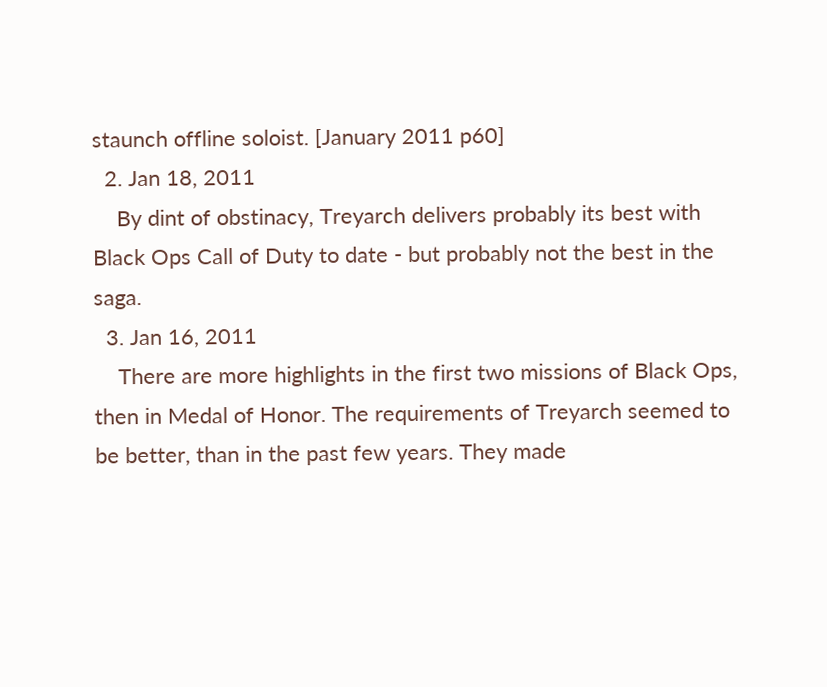staunch offline soloist. [January 2011 p60]
  2. Jan 18, 2011
    By dint of obstinacy, Treyarch delivers probably its best with Black Ops Call of Duty to date - but probably not the best in the saga.
  3. Jan 16, 2011
    There are more highlights in the first two missions of Black Ops, then in Medal of Honor. The requirements of Treyarch seemed to be better, than in the past few years. They made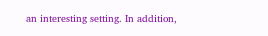an interesting setting. In addition,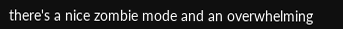there's a nice zombie mode and an overwhelming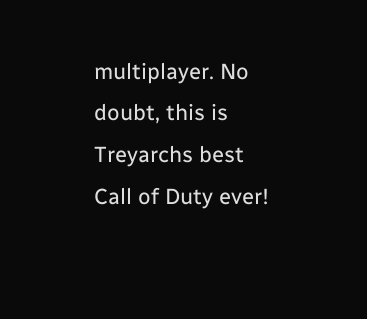multiplayer. No doubt, this is Treyarchs best Call of Duty ever!